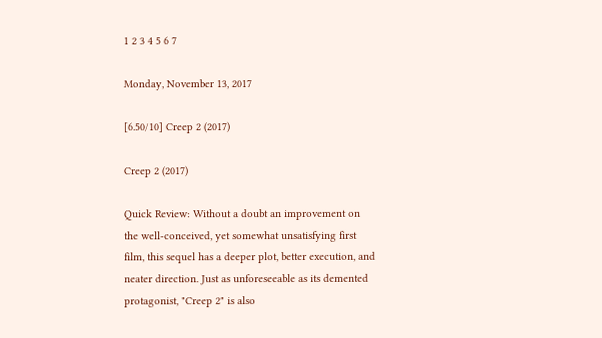1 2 3 4 5 6 7

Monday, November 13, 2017

[6.50/10] Creep 2 (2017)

Creep 2 (2017)

Quick Review: Without a doubt an improvement on the well-conceived, yet somewhat unsatisfying first film, this sequel has a deeper plot, better execution, and neater direction. Just as unforeseeable as its demented protagonist, "Creep 2" is also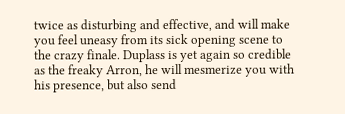twice as disturbing and effective, and will make you feel uneasy from its sick opening scene to the crazy finale. Duplass is yet again so credible as the freaky Arron, he will mesmerize you with his presence, but also send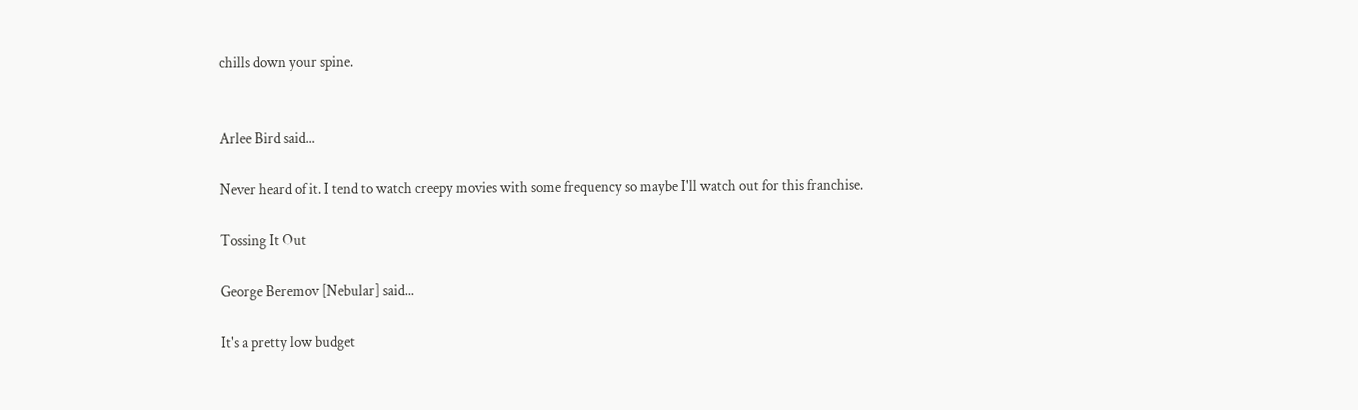chills down your spine.


Arlee Bird said...

Never heard of it. I tend to watch creepy movies with some frequency so maybe I'll watch out for this franchise.

Tossing It Out

George Beremov [Nebular] said...

It's a pretty low budget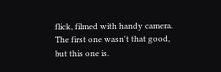flick, filmed with handy camera. The first one wasn't that good, but this one is.